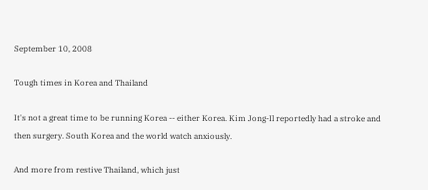September 10, 2008

Tough times in Korea and Thailand

It's not a great time to be running Korea -- either Korea. Kim Jong-Il reportedly had a stroke and then surgery. South Korea and the world watch anxiously.

And more from restive Thailand, which just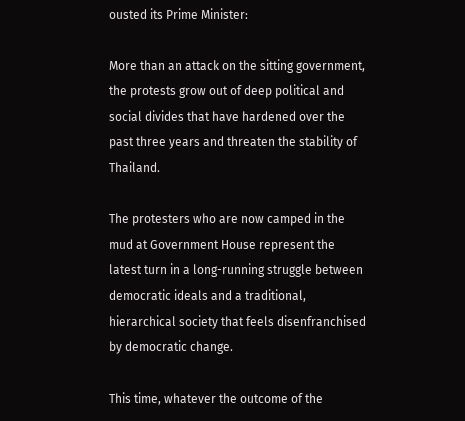ousted its Prime Minister:

More than an attack on the sitting government, the protests grow out of deep political and social divides that have hardened over the past three years and threaten the stability of Thailand.

The protesters who are now camped in the mud at Government House represent the latest turn in a long-running struggle between democratic ideals and a traditional, hierarchical society that feels disenfranchised by democratic change.

This time, whatever the outcome of the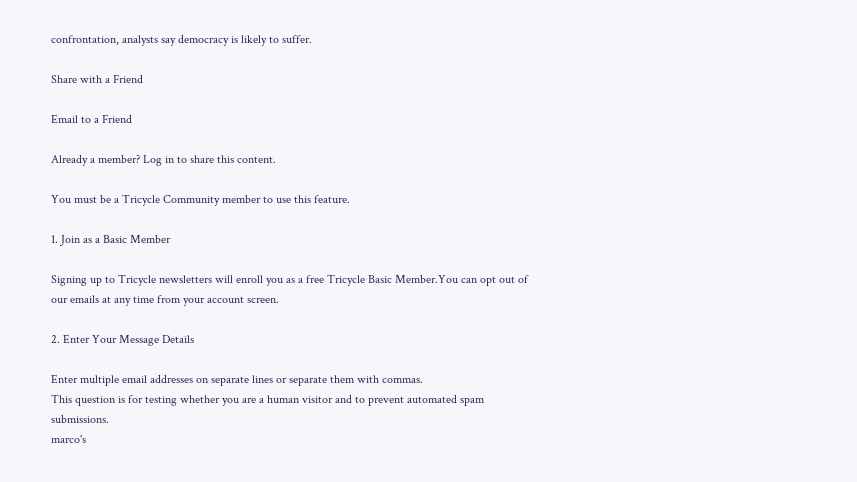confrontation, analysts say democracy is likely to suffer.

Share with a Friend

Email to a Friend

Already a member? Log in to share this content.

You must be a Tricycle Community member to use this feature.

1. Join as a Basic Member

Signing up to Tricycle newsletters will enroll you as a free Tricycle Basic Member.You can opt out of our emails at any time from your account screen.

2. Enter Your Message Details

Enter multiple email addresses on separate lines or separate them with commas.
This question is for testing whether you are a human visitor and to prevent automated spam submissions.
marco's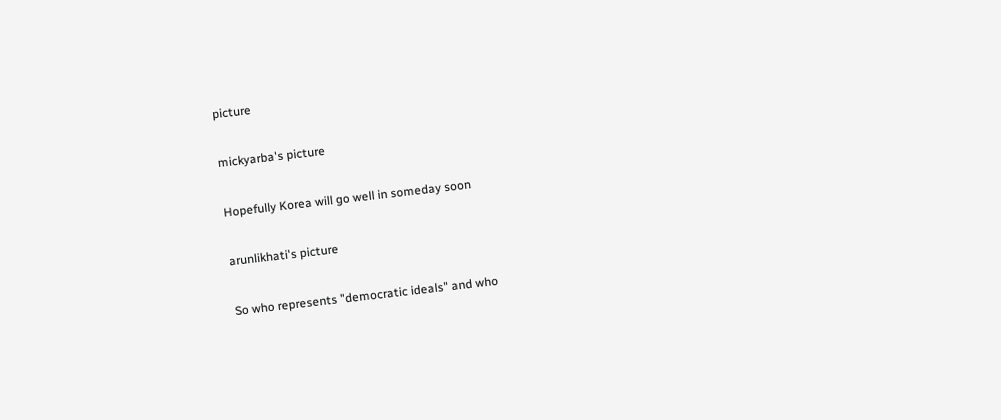picture

mickyarba's picture

Hopefully Korea will go well in someday soon

arunlikhati's picture

So who represents "democratic ideals" and who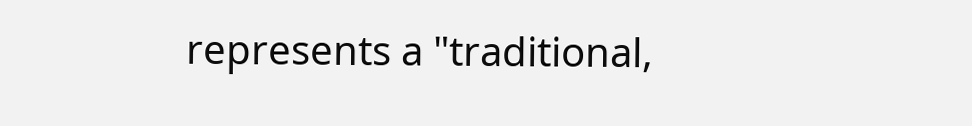represents a "traditional,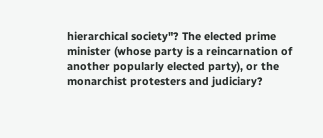hierarchical society"? The elected prime minister (whose party is a reincarnation of another popularly elected party), or the monarchist protesters and judiciary?